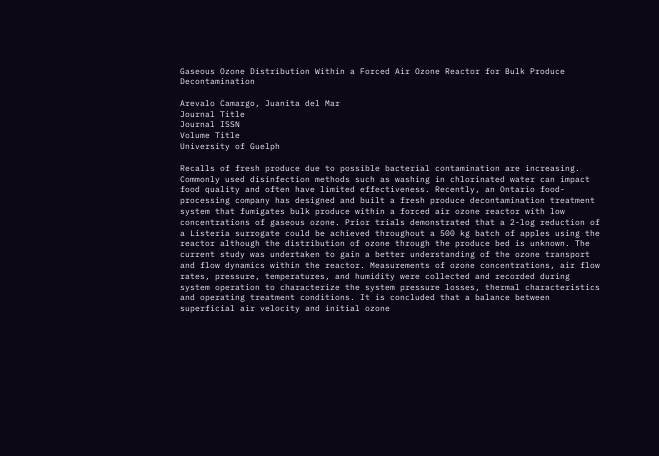Gaseous Ozone Distribution Within a Forced Air Ozone Reactor for Bulk Produce Decontamination

Arevalo Camargo, Juanita del Mar
Journal Title
Journal ISSN
Volume Title
University of Guelph

Recalls of fresh produce due to possible bacterial contamination are increasing. Commonly used disinfection methods such as washing in chlorinated water can impact food quality and often have limited effectiveness. Recently, an Ontario food-processing company has designed and built a fresh produce decontamination treatment system that fumigates bulk produce within a forced air ozone reactor with low concentrations of gaseous ozone. Prior trials demonstrated that a 2-log reduction of a Listeria surrogate could be achieved throughout a 500 kg batch of apples using the reactor although the distribution of ozone through the produce bed is unknown. The current study was undertaken to gain a better understanding of the ozone transport and flow dynamics within the reactor. Measurements of ozone concentrations, air flow rates, pressure, temperatures, and humidity were collected and recorded during system operation to characterize the system pressure losses, thermal characteristics and operating treatment conditions. It is concluded that a balance between superficial air velocity and initial ozone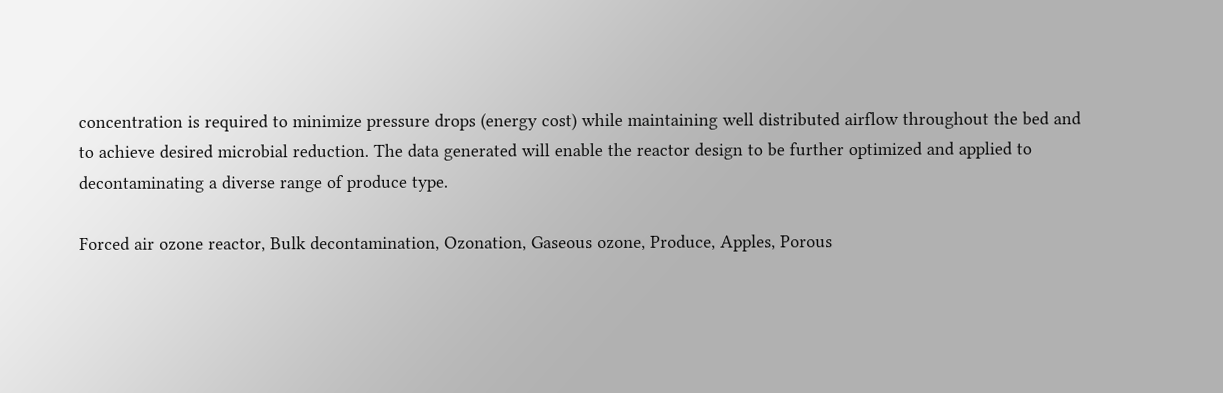concentration is required to minimize pressure drops (energy cost) while maintaining well distributed airflow throughout the bed and to achieve desired microbial reduction. The data generated will enable the reactor design to be further optimized and applied to decontaminating a diverse range of produce type.

Forced air ozone reactor, Bulk decontamination, Ozonation, Gaseous ozone, Produce, Apples, Porous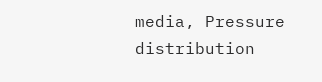media, Pressure distribution